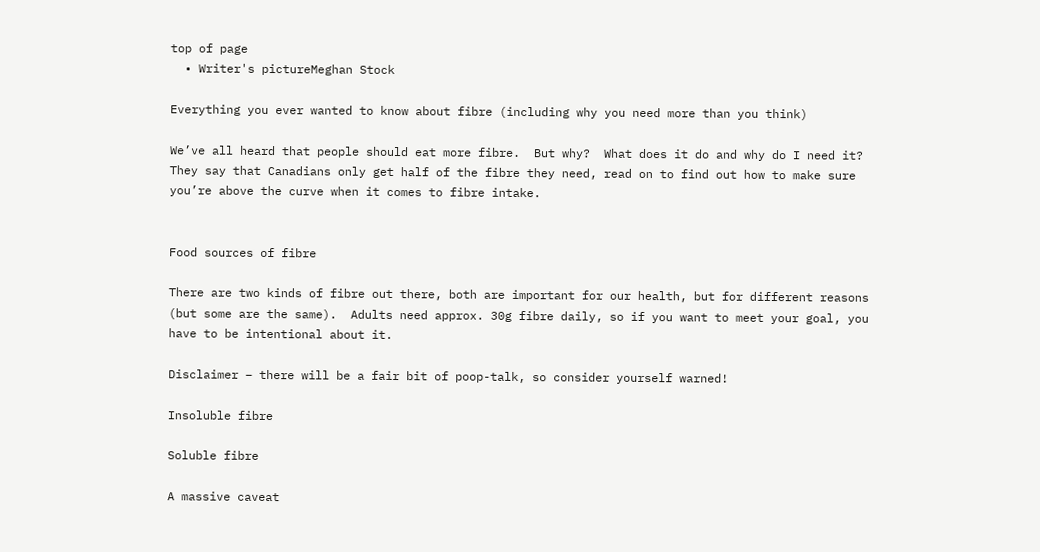top of page
  • Writer's pictureMeghan Stock

Everything you ever wanted to know about fibre (including why you need more than you think)

We’ve all heard that people should eat more fibre.  But why?  What does it do and why do I need it?  They say that Canadians only get half of the fibre they need, read on to find out how to make sure you’re above the curve when it comes to fibre intake.


Food sources of fibre

There are two kinds of fibre out there, both are important for our health, but for different reasons (but some are the same).  Adults need approx. 30g fibre daily, so if you want to meet your goal, you have to be intentional about it.

Disclaimer – there will be a fair bit of poop-talk, so consider yourself warned!

Insoluble fibre

Soluble fibre

A massive caveat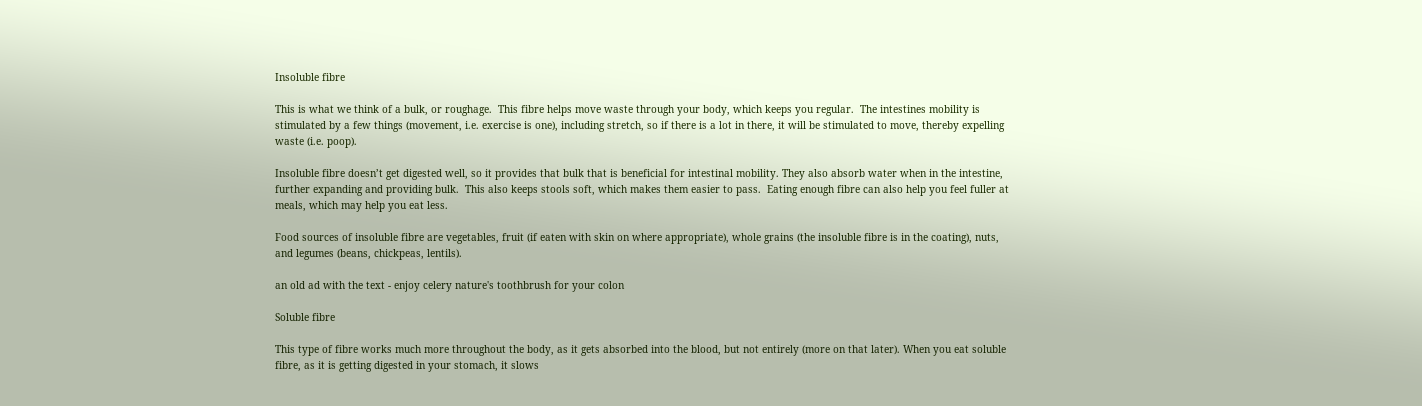Insoluble fibre

This is what we think of a bulk, or roughage.  This fibre helps move waste through your body, which keeps you regular.  The intestines mobility is stimulated by a few things (movement, i.e. exercise is one), including stretch, so if there is a lot in there, it will be stimulated to move, thereby expelling waste (i.e. poop).

Insoluble fibre doesn’t get digested well, so it provides that bulk that is beneficial for intestinal mobility. They also absorb water when in the intestine, further expanding and providing bulk.  This also keeps stools soft, which makes them easier to pass.  Eating enough fibre can also help you feel fuller at meals, which may help you eat less.

Food sources of insoluble fibre are vegetables, fruit (if eaten with skin on where appropriate), whole grains (the insoluble fibre is in the coating), nuts, and legumes (beans, chickpeas, lentils).

an old ad with the text - enjoy celery nature's toothbrush for your colon

Soluble fibre

This type of fibre works much more throughout the body, as it gets absorbed into the blood, but not entirely (more on that later). When you eat soluble fibre, as it is getting digested in your stomach, it slows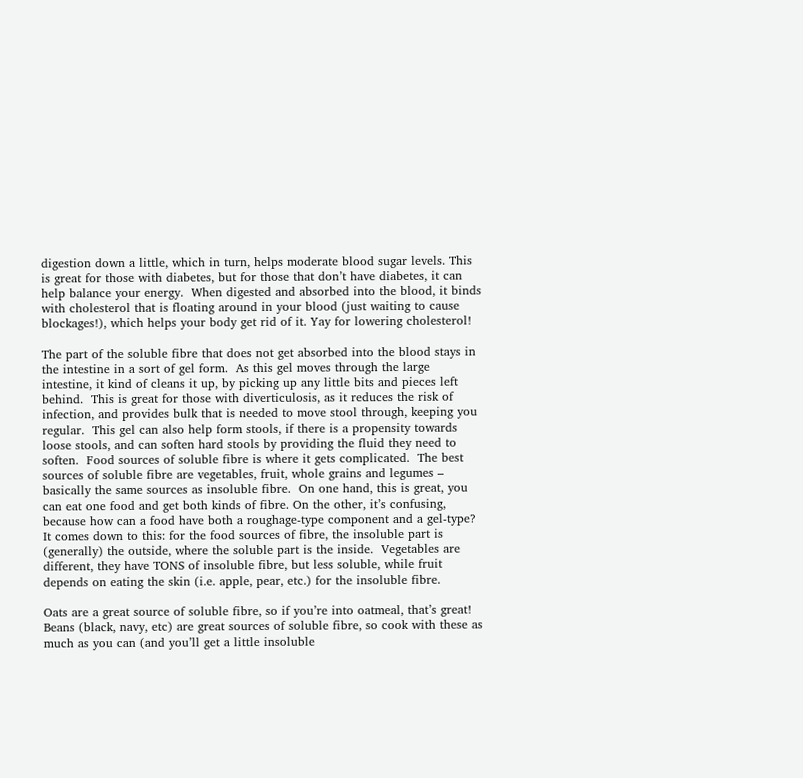digestion down a little, which in turn, helps moderate blood sugar levels. This is great for those with diabetes, but for those that don’t have diabetes, it can help balance your energy.  When digested and absorbed into the blood, it binds with cholesterol that is floating around in your blood (just waiting to cause blockages!), which helps your body get rid of it. Yay for lowering cholesterol!

The part of the soluble fibre that does not get absorbed into the blood stays in the intestine in a sort of gel form.  As this gel moves through the large intestine, it kind of cleans it up, by picking up any little bits and pieces left behind.  This is great for those with diverticulosis, as it reduces the risk of infection, and provides bulk that is needed to move stool through, keeping you regular.  This gel can also help form stools, if there is a propensity towards loose stools, and can soften hard stools by providing the fluid they need to soften.  Food sources of soluble fibre is where it gets complicated.  The best sources of soluble fibre are vegetables, fruit, whole grains and legumes – basically the same sources as insoluble fibre.  On one hand, this is great, you can eat one food and get both kinds of fibre. On the other, it’s confusing, because how can a food have both a roughage-type component and a gel-type? It comes down to this: for the food sources of fibre, the insoluble part is (generally) the outside, where the soluble part is the inside.  Vegetables are different, they have TONS of insoluble fibre, but less soluble, while fruit depends on eating the skin (i.e. apple, pear, etc.) for the insoluble fibre.

Oats are a great source of soluble fibre, so if you’re into oatmeal, that’s great!  Beans (black, navy, etc) are great sources of soluble fibre, so cook with these as much as you can (and you’ll get a little insoluble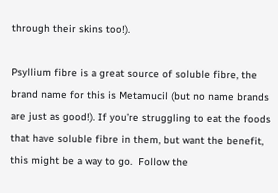through their skins too!).

Psyllium fibre is a great source of soluble fibre, the brand name for this is Metamucil (but no name brands are just as good!). If you’re struggling to eat the foods that have soluble fibre in them, but want the benefit, this might be a way to go.  Follow the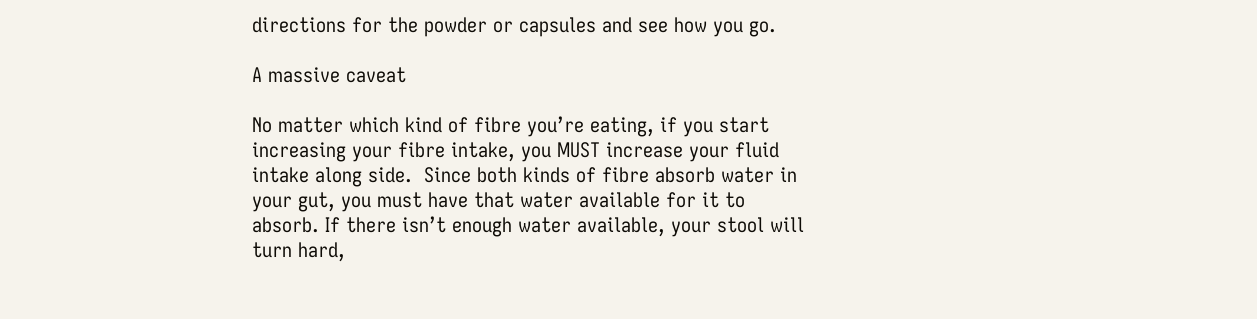directions for the powder or capsules and see how you go.

A massive caveat

No matter which kind of fibre you’re eating, if you start increasing your fibre intake, you MUST increase your fluid intake along side.  Since both kinds of fibre absorb water in your gut, you must have that water available for it to absorb. If there isn’t enough water available, your stool will turn hard,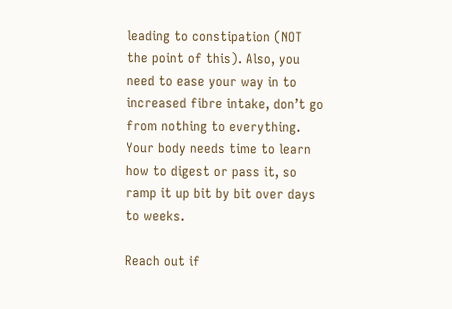leading to constipation (NOT the point of this). Also, you need to ease your way in to increased fibre intake, don’t go from nothing to everything.  Your body needs time to learn how to digest or pass it, so ramp it up bit by bit over days to weeks.

Reach out if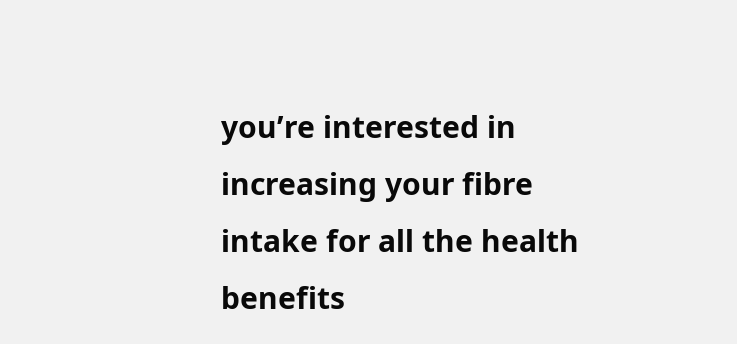you’re interested in increasing your fibre intake for all the health benefits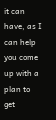it can have, as I can help you come up with a plan to get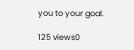you to your goal.

125 views0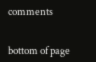comments


bottom of page